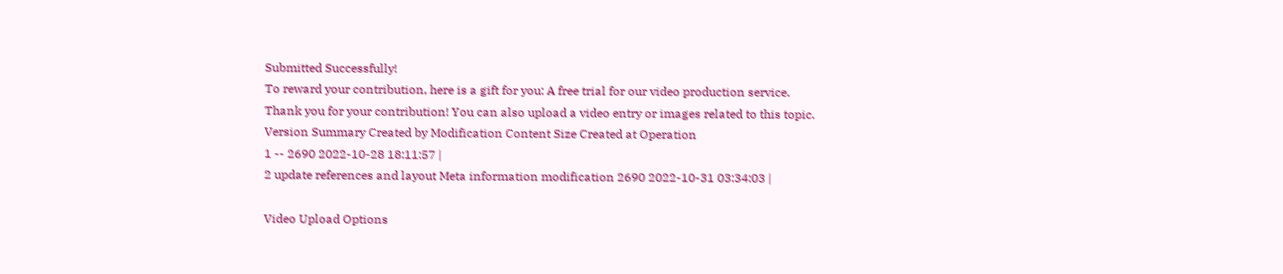Submitted Successfully!
To reward your contribution, here is a gift for you: A free trial for our video production service.
Thank you for your contribution! You can also upload a video entry or images related to this topic.
Version Summary Created by Modification Content Size Created at Operation
1 -- 2690 2022-10-28 18:11:57 |
2 update references and layout Meta information modification 2690 2022-10-31 03:34:03 |

Video Upload Options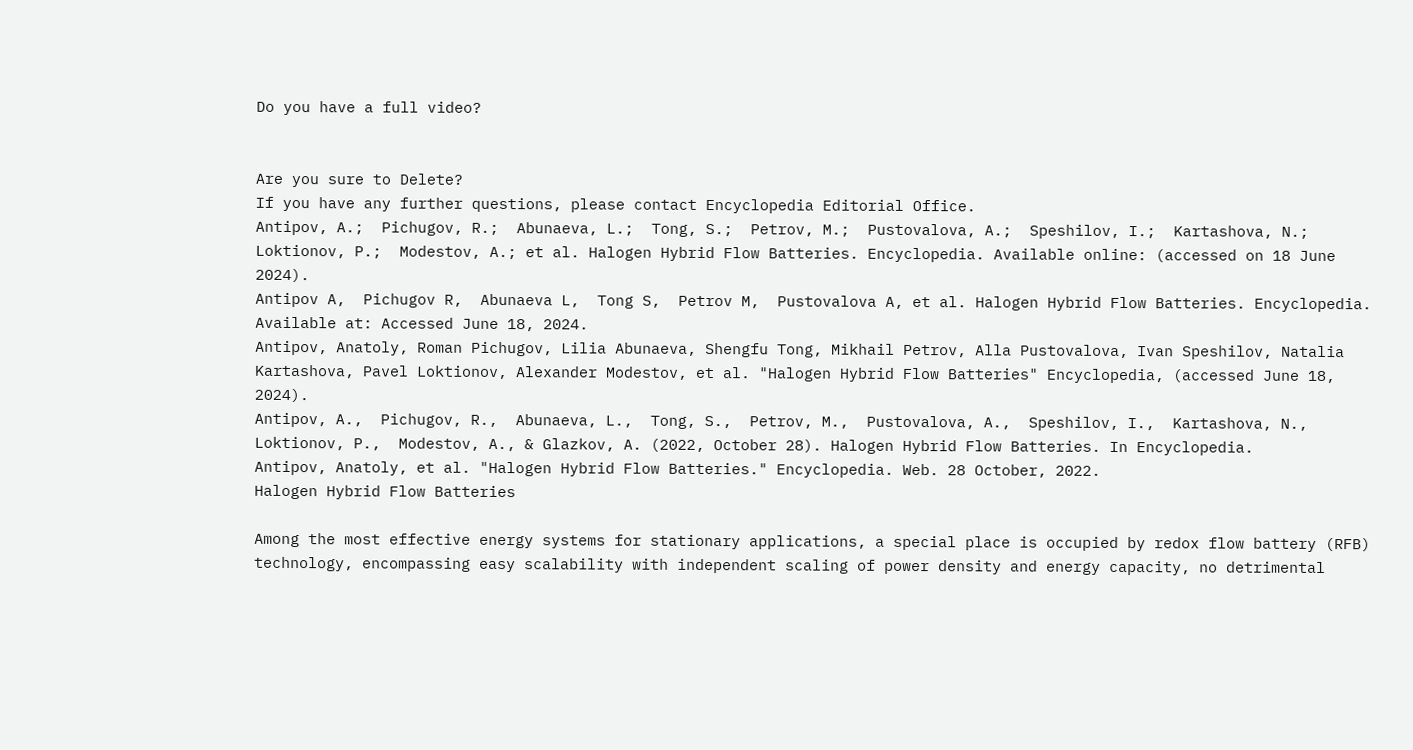Do you have a full video?


Are you sure to Delete?
If you have any further questions, please contact Encyclopedia Editorial Office.
Antipov, A.;  Pichugov, R.;  Abunaeva, L.;  Tong, S.;  Petrov, M.;  Pustovalova, A.;  Speshilov, I.;  Kartashova, N.;  Loktionov, P.;  Modestov, A.; et al. Halogen Hybrid Flow Batteries. Encyclopedia. Available online: (accessed on 18 June 2024).
Antipov A,  Pichugov R,  Abunaeva L,  Tong S,  Petrov M,  Pustovalova A, et al. Halogen Hybrid Flow Batteries. Encyclopedia. Available at: Accessed June 18, 2024.
Antipov, Anatoly, Roman Pichugov, Lilia Abunaeva, Shengfu Tong, Mikhail Petrov, Alla Pustovalova, Ivan Speshilov, Natalia Kartashova, Pavel Loktionov, Alexander Modestov, et al. "Halogen Hybrid Flow Batteries" Encyclopedia, (accessed June 18, 2024).
Antipov, A.,  Pichugov, R.,  Abunaeva, L.,  Tong, S.,  Petrov, M.,  Pustovalova, A.,  Speshilov, I.,  Kartashova, N.,  Loktionov, P.,  Modestov, A., & Glazkov, A. (2022, October 28). Halogen Hybrid Flow Batteries. In Encyclopedia.
Antipov, Anatoly, et al. "Halogen Hybrid Flow Batteries." Encyclopedia. Web. 28 October, 2022.
Halogen Hybrid Flow Batteries

Among the most effective energy systems for stationary applications, a special place is occupied by redox flow battery (RFB) technology, encompassing easy scalability with independent scaling of power density and energy capacity, no detrimental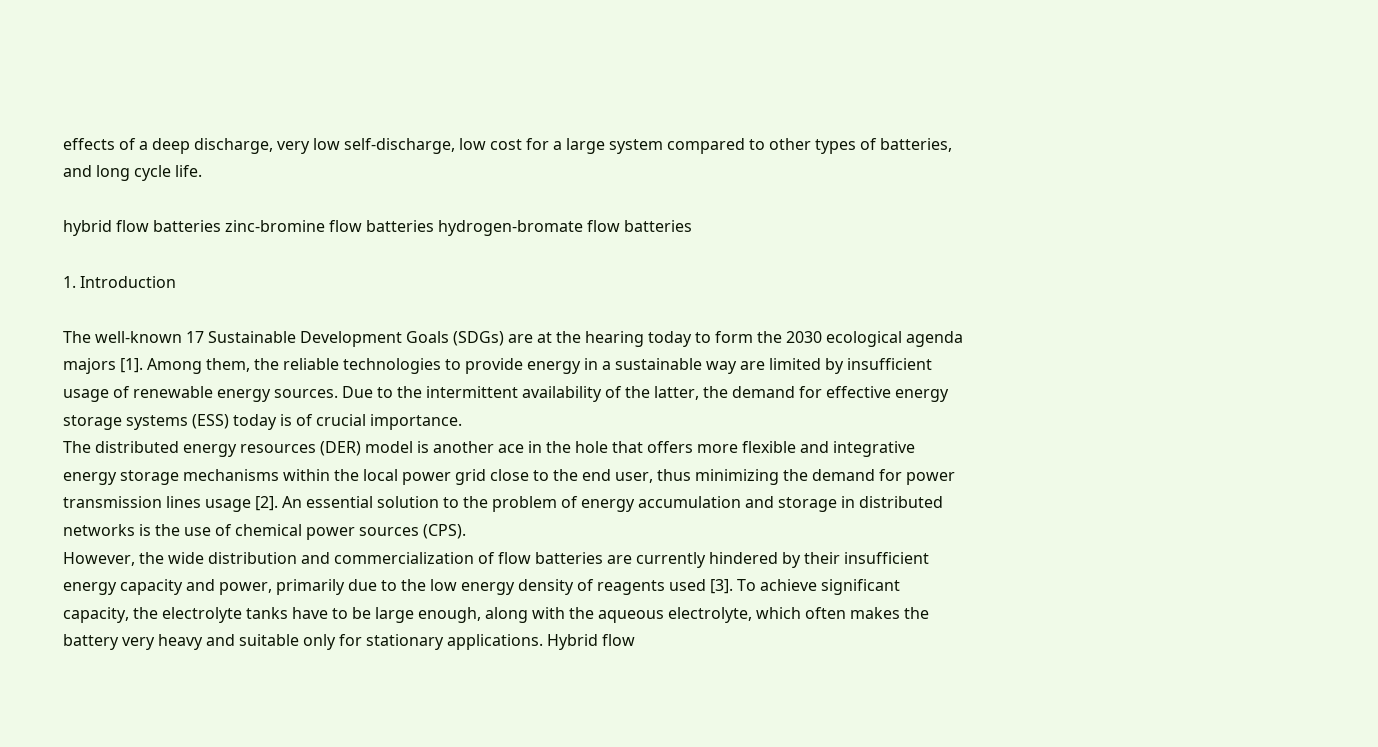effects of a deep discharge, very low self-discharge, low cost for a large system compared to other types of batteries, and long cycle life.

hybrid flow batteries zinc-bromine flow batteries hydrogen-bromate flow batteries

1. Introduction

The well-known 17 Sustainable Development Goals (SDGs) are at the hearing today to form the 2030 ecological agenda majors [1]. Among them, the reliable technologies to provide energy in a sustainable way are limited by insufficient usage of renewable energy sources. Due to the intermittent availability of the latter, the demand for effective energy storage systems (ESS) today is of crucial importance.
The distributed energy resources (DER) model is another ace in the hole that offers more flexible and integrative energy storage mechanisms within the local power grid close to the end user, thus minimizing the demand for power transmission lines usage [2]. An essential solution to the problem of energy accumulation and storage in distributed networks is the use of chemical power sources (CPS).
However, the wide distribution and commercialization of flow batteries are currently hindered by their insufficient energy capacity and power, primarily due to the low energy density of reagents used [3]. To achieve significant capacity, the electrolyte tanks have to be large enough, along with the aqueous electrolyte, which often makes the battery very heavy and suitable only for stationary applications. Hybrid flow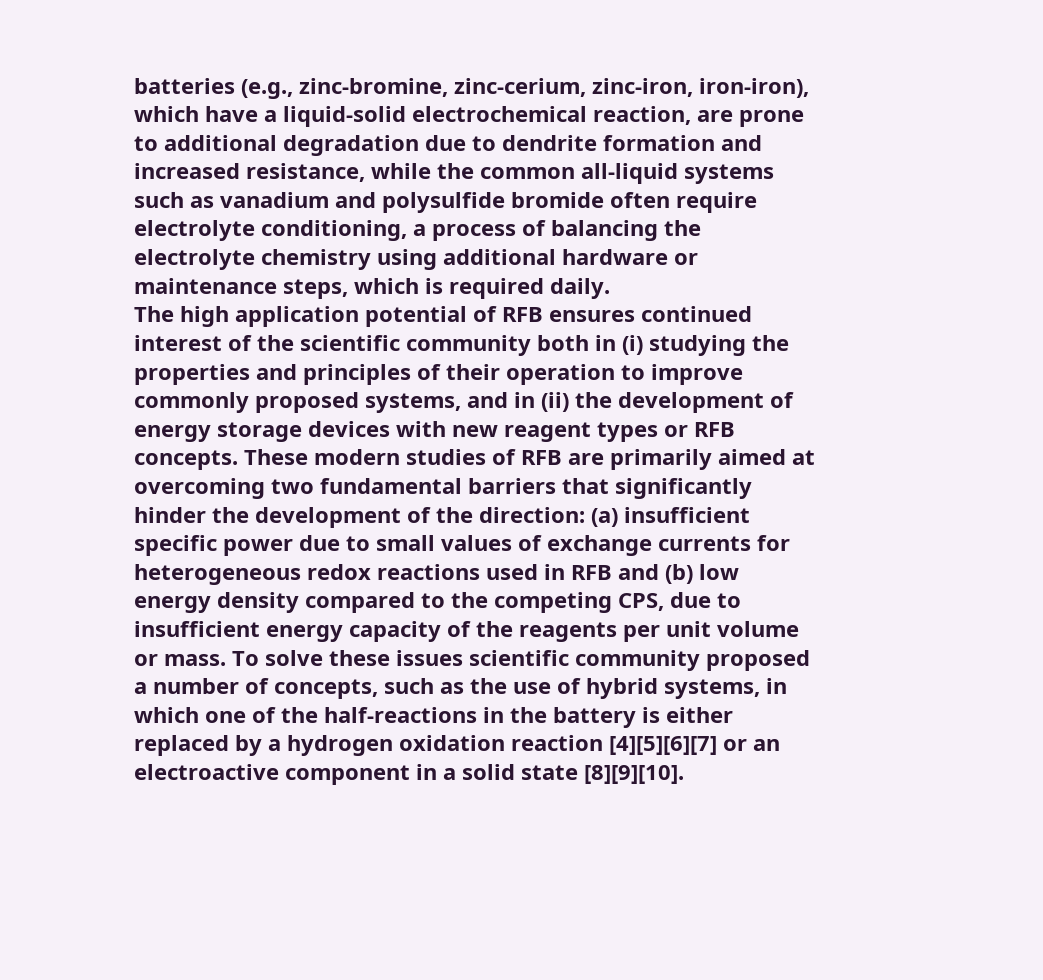batteries (e.g., zinc-bromine, zinc-cerium, zinc-iron, iron-iron), which have a liquid-solid electrochemical reaction, are prone to additional degradation due to dendrite formation and increased resistance, while the common all-liquid systems such as vanadium and polysulfide bromide often require electrolyte conditioning, a process of balancing the electrolyte chemistry using additional hardware or maintenance steps, which is required daily.
The high application potential of RFB ensures continued interest of the scientific community both in (i) studying the properties and principles of their operation to improve commonly proposed systems, and in (ii) the development of energy storage devices with new reagent types or RFB concepts. These modern studies of RFB are primarily aimed at overcoming two fundamental barriers that significantly hinder the development of the direction: (a) insufficient specific power due to small values of exchange currents for heterogeneous redox reactions used in RFB and (b) low energy density compared to the competing CPS, due to insufficient energy capacity of the reagents per unit volume or mass. To solve these issues scientific community proposed a number of concepts, such as the use of hybrid systems, in which one of the half-reactions in the battery is either replaced by a hydrogen oxidation reaction [4][5][6][7] or an electroactive component in a solid state [8][9][10].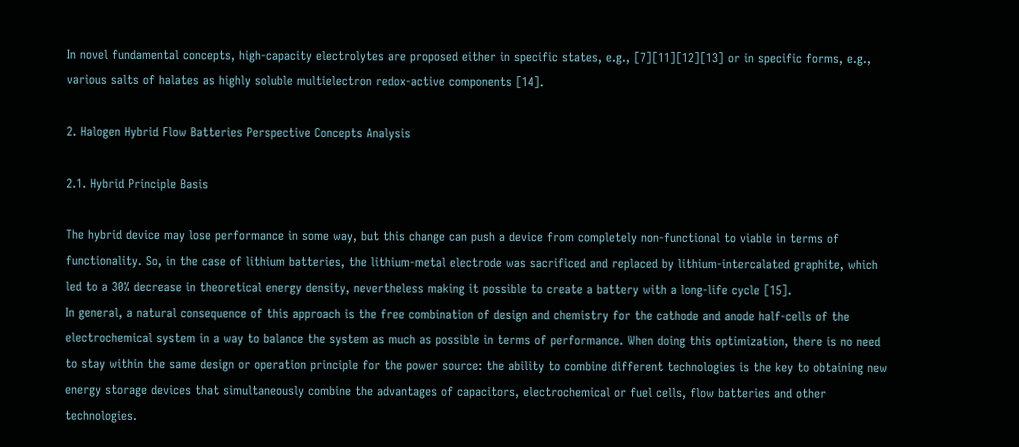In novel fundamental concepts, high-capacity electrolytes are proposed either in specific states, e.g., [7][11][12][13] or in specific forms, e.g., various salts of halates as highly soluble multielectron redox-active components [14].

2. Halogen Hybrid Flow Batteries Perspective Concepts Analysis

2.1. Hybrid Principle Basis

The hybrid device may lose performance in some way, but this change can push a device from completely non-functional to viable in terms of functionality. So, in the case of lithium batteries, the lithium-metal electrode was sacrificed and replaced by lithium-intercalated graphite, which led to a 30% decrease in theoretical energy density, nevertheless making it possible to create a battery with a long-life cycle [15].
In general, a natural consequence of this approach is the free combination of design and chemistry for the cathode and anode half-cells of the electrochemical system in a way to balance the system as much as possible in terms of performance. When doing this optimization, there is no need to stay within the same design or operation principle for the power source: the ability to combine different technologies is the key to obtaining new energy storage devices that simultaneously combine the advantages of capacitors, electrochemical or fuel cells, flow batteries and other technologies.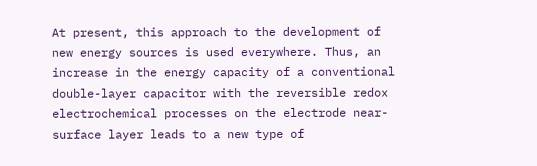At present, this approach to the development of new energy sources is used everywhere. Thus, an increase in the energy capacity of a conventional double-layer capacitor with the reversible redox electrochemical processes on the electrode near-surface layer leads to a new type of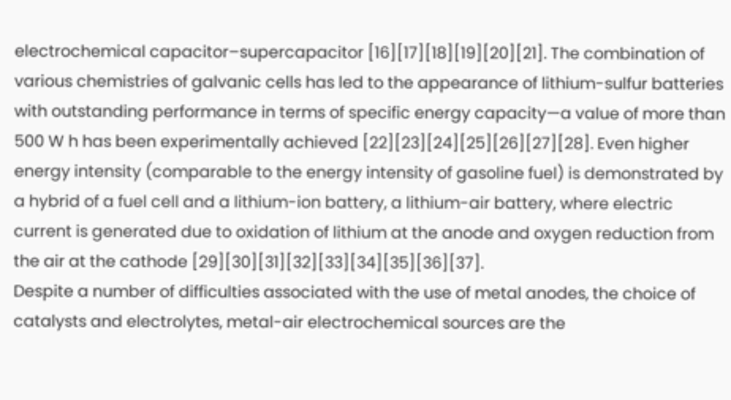electrochemical capacitor–supercapacitor [16][17][18][19][20][21]. The combination of various chemistries of galvanic cells has led to the appearance of lithium-sulfur batteries with outstanding performance in terms of specific energy capacity—a value of more than 500 W h has been experimentally achieved [22][23][24][25][26][27][28]. Even higher energy intensity (comparable to the energy intensity of gasoline fuel) is demonstrated by a hybrid of a fuel cell and a lithium-ion battery, a lithium-air battery, where electric current is generated due to oxidation of lithium at the anode and oxygen reduction from the air at the cathode [29][30][31][32][33][34][35][36][37].
Despite a number of difficulties associated with the use of metal anodes, the choice of catalysts and electrolytes, metal-air electrochemical sources are the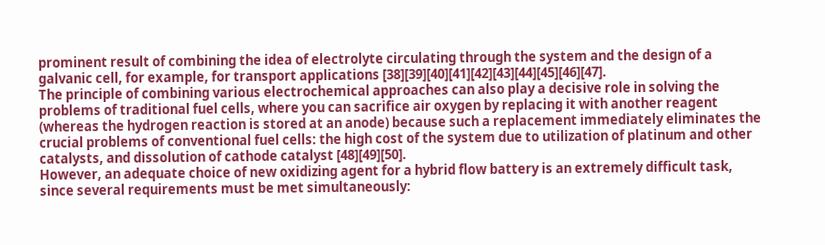prominent result of combining the idea of electrolyte circulating through the system and the design of a galvanic cell, for example, for transport applications [38][39][40][41][42][43][44][45][46][47].
The principle of combining various electrochemical approaches can also play a decisive role in solving the problems of traditional fuel cells, where you can sacrifice air oxygen by replacing it with another reagent (whereas the hydrogen reaction is stored at an anode) because such a replacement immediately eliminates the crucial problems of conventional fuel cells: the high cost of the system due to utilization of platinum and other catalysts, and dissolution of cathode catalyst [48][49][50].
However, an adequate choice of new oxidizing agent for a hybrid flow battery is an extremely difficult task, since several requirements must be met simultaneously: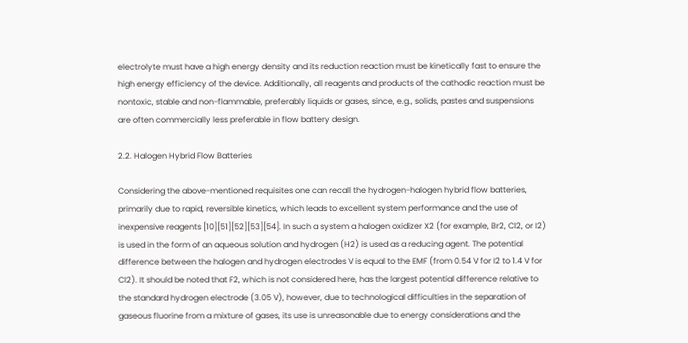electrolyte must have a high energy density and its reduction reaction must be kinetically fast to ensure the high energy efficiency of the device. Additionally, all reagents and products of the cathodic reaction must be nontoxic, stable and non-flammable, preferably liquids or gases, since, e.g., solids, pastes and suspensions are often commercially less preferable in flow battery design.

2.2. Halogen Hybrid Flow Batteries

Considering the above-mentioned requisites one can recall the hydrogen-halogen hybrid flow batteries, primarily due to rapid, reversible kinetics, which leads to excellent system performance and the use of inexpensive reagents [10][51][52][53][54]. In such a system a halogen oxidizer X2 (for example, Br2, Cl2, or I2) is used in the form of an aqueous solution and hydrogen (H2) is used as a reducing agent. The potential difference between the halogen and hydrogen electrodes V is equal to the EMF (from 0.54 V for I2 to 1.4 V for Cl2). It should be noted that F2, which is not considered here, has the largest potential difference relative to the standard hydrogen electrode (3.05 V), however, due to technological difficulties in the separation of gaseous fluorine from a mixture of gases, its use is unreasonable due to energy considerations and the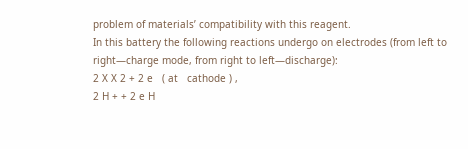problem of materials’ compatibility with this reagent.
In this battery the following reactions undergo on electrodes (from left to right—charge mode, from right to left—discharge):
2 X X 2 + 2 e   ( at   cathode ) ,
2 H + + 2 e H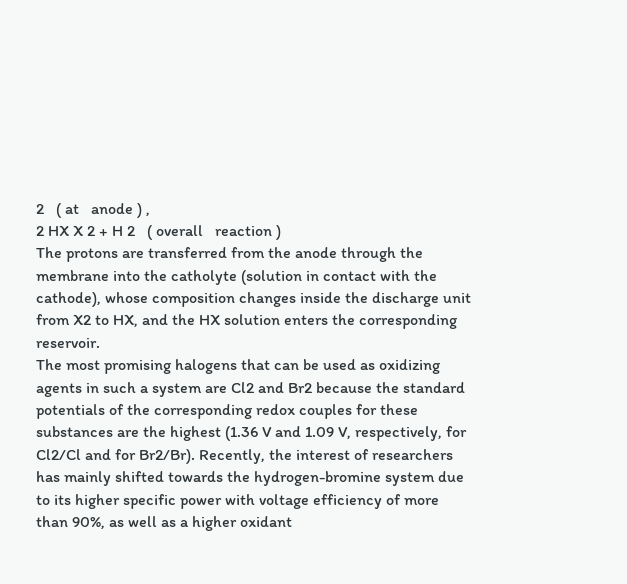2   ( at   anode ) ,
2 HX X 2 + H 2   ( overall   reaction )
The protons are transferred from the anode through the membrane into the catholyte (solution in contact with the cathode), whose composition changes inside the discharge unit from X2 to HX, and the HX solution enters the corresponding reservoir.
The most promising halogens that can be used as oxidizing agents in such a system are Cl2 and Br2 because the standard potentials of the corresponding redox couples for these substances are the highest (1.36 V and 1.09 V, respectively, for Cl2/Cl and for Br2/Br). Recently, the interest of researchers has mainly shifted towards the hydrogen-bromine system due to its higher specific power with voltage efficiency of more than 90%, as well as a higher oxidant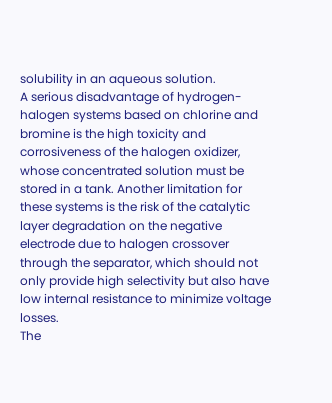solubility in an aqueous solution.
A serious disadvantage of hydrogen-halogen systems based on chlorine and bromine is the high toxicity and corrosiveness of the halogen oxidizer, whose concentrated solution must be stored in a tank. Another limitation for these systems is the risk of the catalytic layer degradation on the negative electrode due to halogen crossover through the separator, which should not only provide high selectivity but also have low internal resistance to minimize voltage losses.
The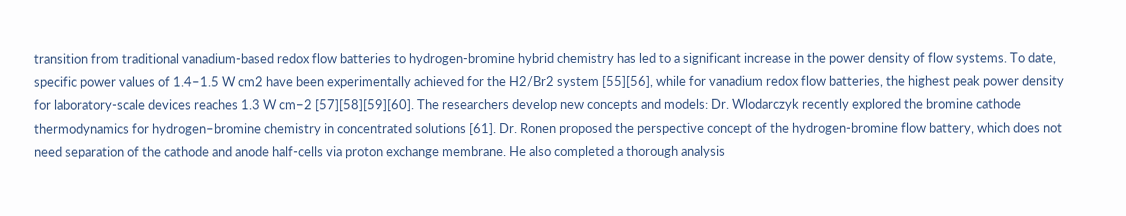transition from traditional vanadium-based redox flow batteries to hydrogen-bromine hybrid chemistry has led to a significant increase in the power density of flow systems. To date, specific power values of 1.4–1.5 W cm2 have been experimentally achieved for the H2/Br2 system [55][56], while for vanadium redox flow batteries, the highest peak power density for laboratory-scale devices reaches 1.3 W cm−2 [57][58][59][60]. The researchers develop new concepts and models: Dr. Wlodarczyk recently explored the bromine cathode thermodynamics for hydrogen–bromine chemistry in concentrated solutions [61]. Dr. Ronen proposed the perspective concept of the hydrogen-bromine flow battery, which does not need separation of the cathode and anode half-cells via proton exchange membrane. He also completed a thorough analysis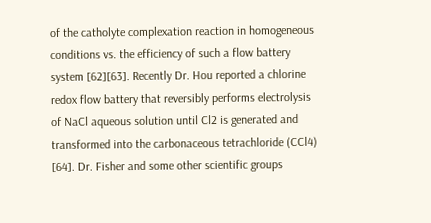of the catholyte complexation reaction in homogeneous conditions vs. the efficiency of such a flow battery system [62][63]. Recently Dr. Hou reported a chlorine redox flow battery that reversibly performs electrolysis of NaCl aqueous solution until Cl2 is generated and transformed into the carbonaceous tetrachloride (CCl4) [64]. Dr. Fisher and some other scientific groups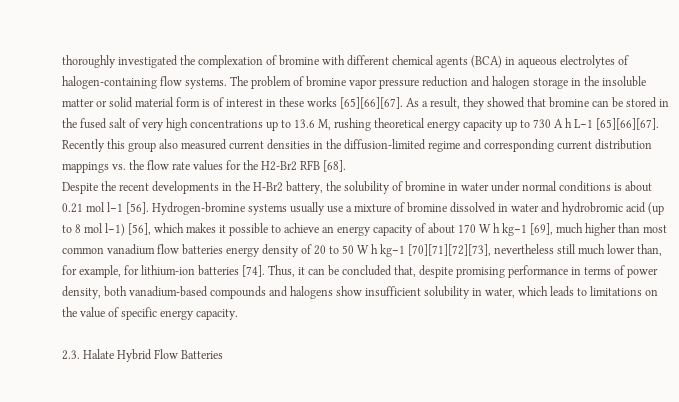thoroughly investigated the complexation of bromine with different chemical agents (BCA) in aqueous electrolytes of halogen-containing flow systems. The problem of bromine vapor pressure reduction and halogen storage in the insoluble matter or solid material form is of interest in these works [65][66][67]. As a result, they showed that bromine can be stored in the fused salt of very high concentrations up to 13.6 M, rushing theoretical energy capacity up to 730 A h L−1 [65][66][67]. Recently this group also measured current densities in the diffusion-limited regime and corresponding current distribution mappings vs. the flow rate values for the H2-Br2 RFB [68].
Despite the recent developments in the H-Br2 battery, the solubility of bromine in water under normal conditions is about 0.21 mol l−1 [56]. Hydrogen-bromine systems usually use a mixture of bromine dissolved in water and hydrobromic acid (up to 8 mol l−1) [56], which makes it possible to achieve an energy capacity of about 170 W h kg−1 [69], much higher than most common vanadium flow batteries energy density of 20 to 50 W h kg−1 [70][71][72][73], nevertheless still much lower than, for example, for lithium-ion batteries [74]. Thus, it can be concluded that, despite promising performance in terms of power density, both vanadium-based compounds and halogens show insufficient solubility in water, which leads to limitations on the value of specific energy capacity.

2.3. Halate Hybrid Flow Batteries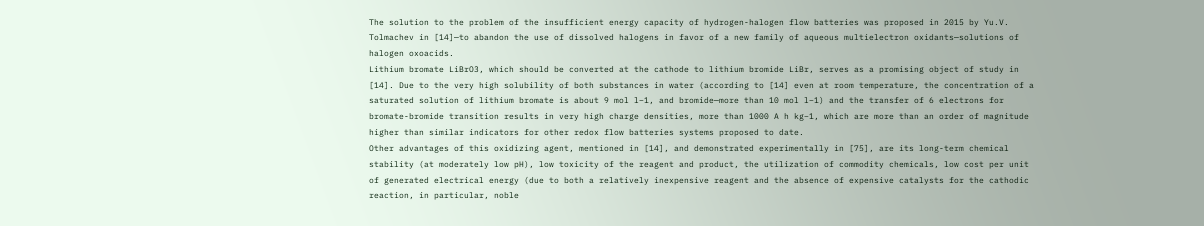The solution to the problem of the insufficient energy capacity of hydrogen-halogen flow batteries was proposed in 2015 by Yu.V. Tolmachev in [14]—to abandon the use of dissolved halogens in favor of a new family of aqueous multielectron oxidants—solutions of halogen oxoacids.
Lithium bromate LiBrO3, which should be converted at the cathode to lithium bromide LiBr, serves as a promising object of study in [14]. Due to the very high solubility of both substances in water (according to [14] even at room temperature, the concentration of a saturated solution of lithium bromate is about 9 mol l−1, and bromide—more than 10 mol l−1) and the transfer of 6 electrons for bromate-bromide transition results in very high charge densities, more than 1000 A h kg−1, which are more than an order of magnitude higher than similar indicators for other redox flow batteries systems proposed to date.
Other advantages of this oxidizing agent, mentioned in [14], and demonstrated experimentally in [75], are its long-term chemical stability (at moderately low pH), low toxicity of the reagent and product, the utilization of commodity chemicals, low cost per unit of generated electrical energy (due to both a relatively inexpensive reagent and the absence of expensive catalysts for the cathodic reaction, in particular, noble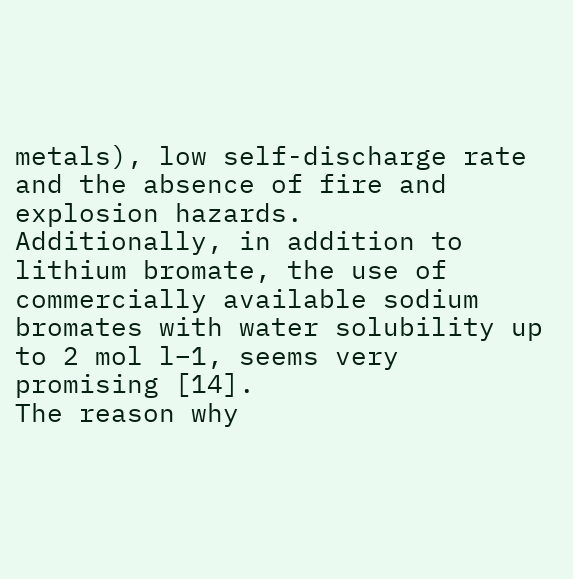metals), low self-discharge rate and the absence of fire and explosion hazards.
Additionally, in addition to lithium bromate, the use of commercially available sodium bromates with water solubility up to 2 mol l−1, seems very promising [14].
The reason why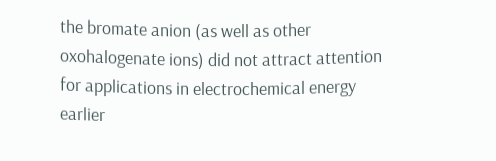the bromate anion (as well as other oxohalogenate ions) did not attract attention for applications in electrochemical energy earlier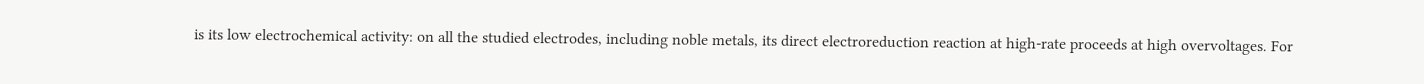is its low electrochemical activity: on all the studied electrodes, including noble metals, its direct electroreduction reaction at high-rate proceeds at high overvoltages. For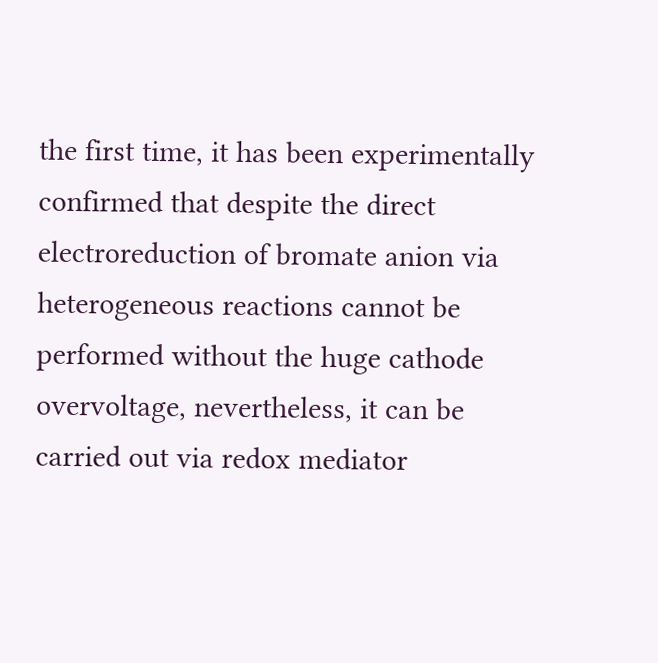the first time, it has been experimentally confirmed that despite the direct electroreduction of bromate anion via heterogeneous reactions cannot be performed without the huge cathode overvoltage, nevertheless, it can be carried out via redox mediator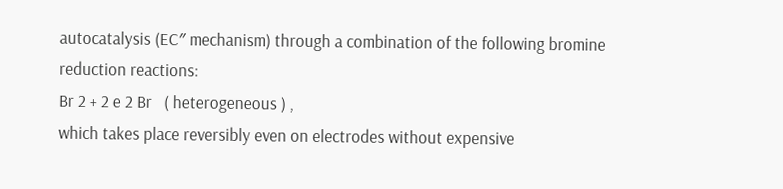autocatalysis (EC″ mechanism) through a combination of the following bromine reduction reactions:
Br 2 + 2 e 2 Br   ( heterogeneous ) ,
which takes place reversibly even on electrodes without expensive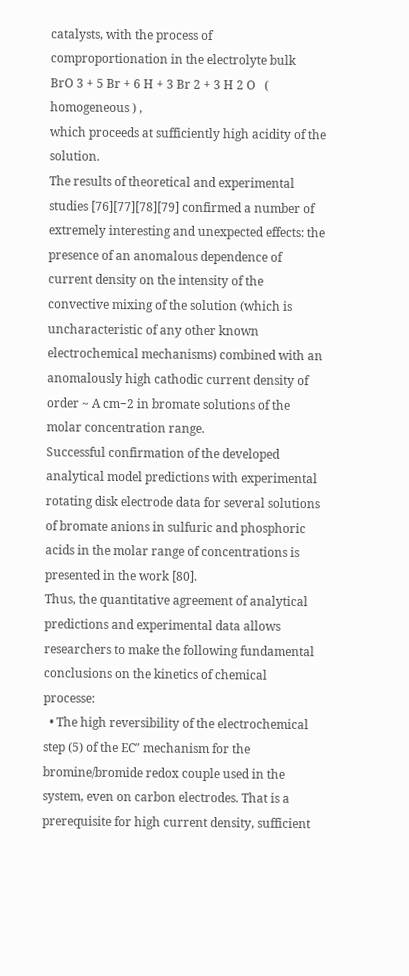catalysts, with the process of comproportionation in the electrolyte bulk
BrO 3 + 5 Br + 6 H + 3 Br 2 + 3 H 2 O   ( homogeneous ) ,
which proceeds at sufficiently high acidity of the solution.
The results of theoretical and experimental studies [76][77][78][79] confirmed a number of extremely interesting and unexpected effects: the presence of an anomalous dependence of current density on the intensity of the convective mixing of the solution (which is uncharacteristic of any other known electrochemical mechanisms) combined with an anomalously high cathodic current density of order ~ A cm−2 in bromate solutions of the molar concentration range.
Successful confirmation of the developed analytical model predictions with experimental rotating disk electrode data for several solutions of bromate anions in sulfuric and phosphoric acids in the molar range of concentrations is presented in the work [80].
Thus, the quantitative agreement of analytical predictions and experimental data allows researchers to make the following fundamental conclusions on the kinetics of chemical processe:
  • The high reversibility of the electrochemical step (5) of the EC″ mechanism for the bromine/bromide redox couple used in the system, even on carbon electrodes. That is a prerequisite for high current density, sufficient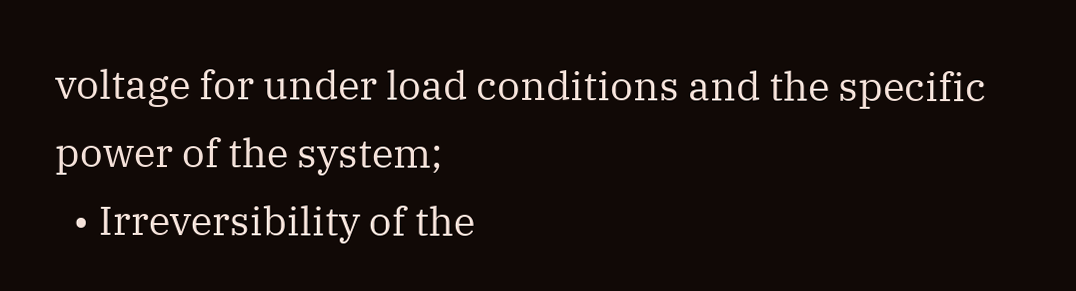voltage for under load conditions and the specific power of the system;
  • Irreversibility of the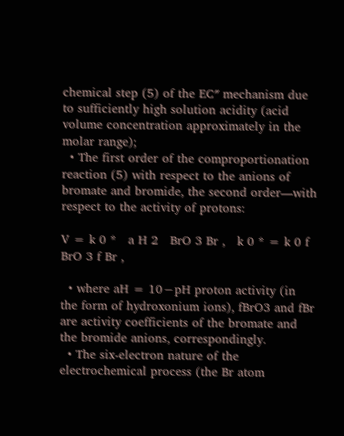chemical step (5) of the EC″ mechanism due to sufficiently high solution acidity (acid volume concentration approximately in the molar range);
  • The first order of the comproportionation reaction (5) with respect to the anions of bromate and bromide, the second order—with respect to the activity of protons:

V = k 0 *   a H 2   BrO 3 Br ,   k 0 * = k 0 f BrO 3 f Br ,

  • where aH = 10−pH proton activity (in the form of hydroxonium ions), fBrO3 and fBr are activity coefficients of the bromate and the bromide anions, correspondingly.
  • The six-electron nature of the electrochemical process (the Br atom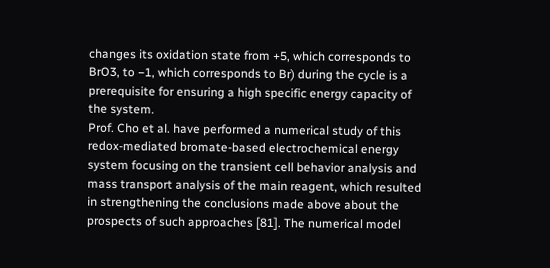changes its oxidation state from +5, which corresponds to BrO3, to −1, which corresponds to Br) during the cycle is a prerequisite for ensuring a high specific energy capacity of the system.
Prof. Cho et al. have performed a numerical study of this redox-mediated bromate-based electrochemical energy system focusing on the transient cell behavior analysis and mass transport analysis of the main reagent, which resulted in strengthening the conclusions made above about the prospects of such approaches [81]. The numerical model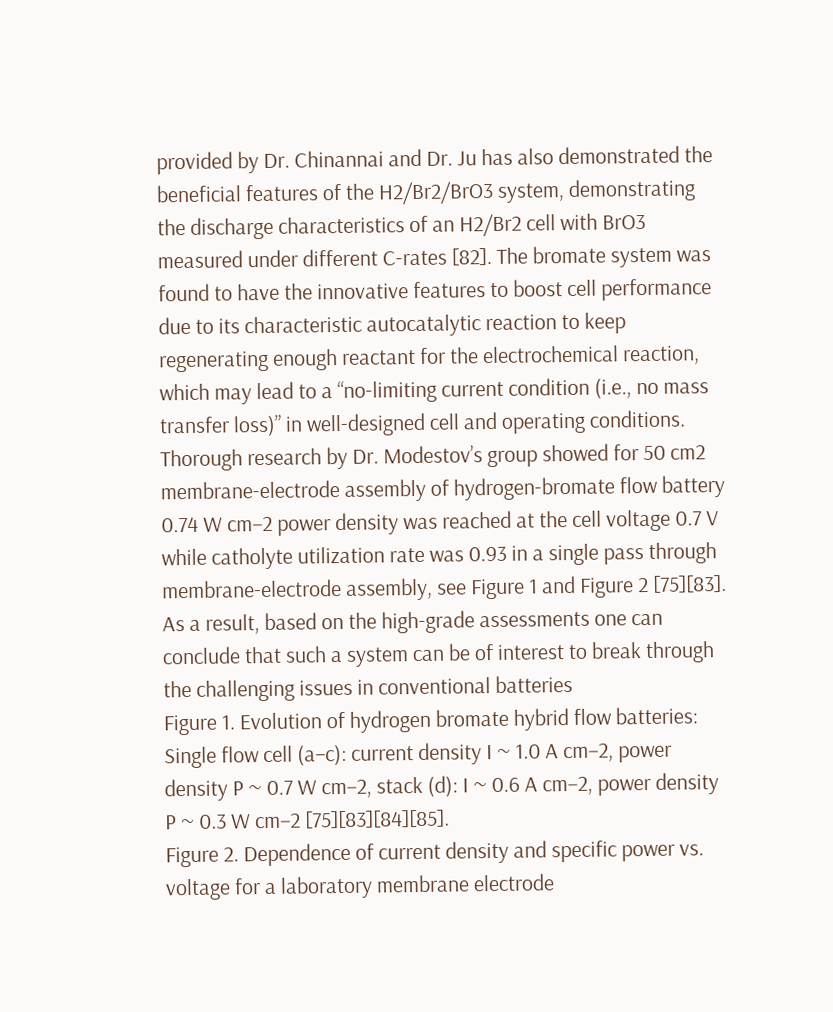provided by Dr. Chinannai and Dr. Ju has also demonstrated the beneficial features of the H2/Br2/BrO3 system, demonstrating the discharge characteristics of an H2/Br2 cell with BrO3 measured under different C-rates [82]. The bromate system was found to have the innovative features to boost cell performance due to its characteristic autocatalytic reaction to keep regenerating enough reactant for the electrochemical reaction, which may lead to a “no-limiting current condition (i.e., no mass transfer loss)” in well-designed cell and operating conditions.
Thorough research by Dr. Modestov’s group showed for 50 cm2 membrane-electrode assembly of hydrogen-bromate flow battery 0.74 W cm−2 power density was reached at the cell voltage 0.7 V while catholyte utilization rate was 0.93 in a single pass through membrane-electrode assembly, see Figure 1 and Figure 2 [75][83]. As a result, based on the high-grade assessments one can conclude that such a system can be of interest to break through the challenging issues in conventional batteries
Figure 1. Evolution of hydrogen bromate hybrid flow batteries: Single flow cell (a–c): current density I ~ 1.0 A cm−2, power density P ~ 0.7 W cm−2, stack (d): I ~ 0.6 A cm−2, power density P ~ 0.3 W cm−2 [75][83][84][85].
Figure 2. Dependence of current density and specific power vs. voltage for a laboratory membrane electrode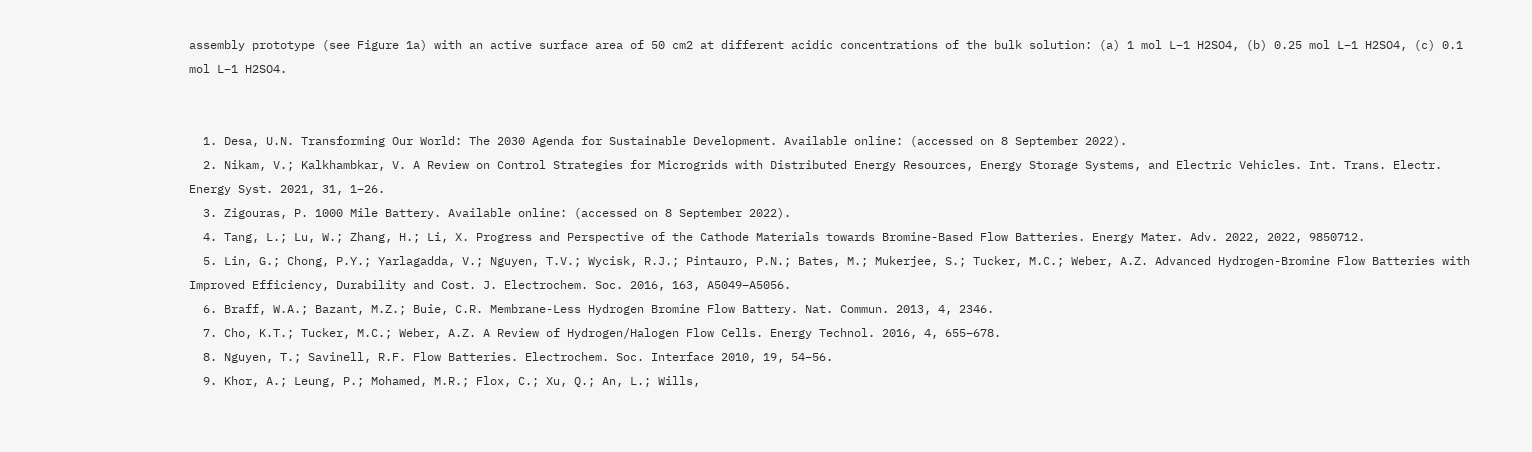assembly prototype (see Figure 1a) with an active surface area of 50 cm2 at different acidic concentrations of the bulk solution: (a) 1 mol L−1 H2SO4, (b) 0.25 mol L−1 H2SO4, (c) 0.1 mol L−1 H2SO4.


  1. Desa, U.N. Transforming Our World: The 2030 Agenda for Sustainable Development. Available online: (accessed on 8 September 2022).
  2. Nikam, V.; Kalkhambkar, V. A Review on Control Strategies for Microgrids with Distributed Energy Resources, Energy Storage Systems, and Electric Vehicles. Int. Trans. Electr. Energy Syst. 2021, 31, 1–26.
  3. Zigouras, P. 1000 Mile Battery. Available online: (accessed on 8 September 2022).
  4. Tang, L.; Lu, W.; Zhang, H.; Li, X. Progress and Perspective of the Cathode Materials towards Bromine-Based Flow Batteries. Energy Mater. Adv. 2022, 2022, 9850712.
  5. Lin, G.; Chong, P.Y.; Yarlagadda, V.; Nguyen, T.V.; Wycisk, R.J.; Pintauro, P.N.; Bates, M.; Mukerjee, S.; Tucker, M.C.; Weber, A.Z. Advanced Hydrogen-Bromine Flow Batteries with Improved Efficiency, Durability and Cost. J. Electrochem. Soc. 2016, 163, A5049–A5056.
  6. Braff, W.A.; Bazant, M.Z.; Buie, C.R. Membrane-Less Hydrogen Bromine Flow Battery. Nat. Commun. 2013, 4, 2346.
  7. Cho, K.T.; Tucker, M.C.; Weber, A.Z. A Review of Hydrogen/Halogen Flow Cells. Energy Technol. 2016, 4, 655–678.
  8. Nguyen, T.; Savinell, R.F. Flow Batteries. Electrochem. Soc. Interface 2010, 19, 54–56.
  9. Khor, A.; Leung, P.; Mohamed, M.R.; Flox, C.; Xu, Q.; An, L.; Wills,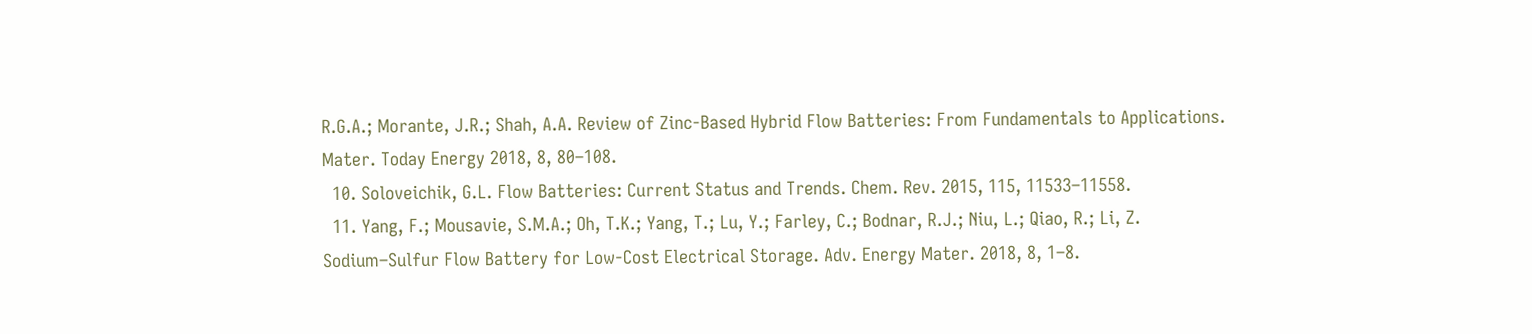R.G.A.; Morante, J.R.; Shah, A.A. Review of Zinc-Based Hybrid Flow Batteries: From Fundamentals to Applications. Mater. Today Energy 2018, 8, 80–108.
  10. Soloveichik, G.L. Flow Batteries: Current Status and Trends. Chem. Rev. 2015, 115, 11533–11558.
  11. Yang, F.; Mousavie, S.M.A.; Oh, T.K.; Yang, T.; Lu, Y.; Farley, C.; Bodnar, R.J.; Niu, L.; Qiao, R.; Li, Z. Sodium–Sulfur Flow Battery for Low-Cost Electrical Storage. Adv. Energy Mater. 2018, 8, 1–8.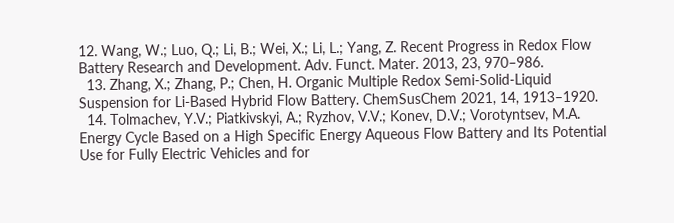12. Wang, W.; Luo, Q.; Li, B.; Wei, X.; Li, L.; Yang, Z. Recent Progress in Redox Flow Battery Research and Development. Adv. Funct. Mater. 2013, 23, 970–986.
  13. Zhang, X.; Zhang, P.; Chen, H. Organic Multiple Redox Semi-Solid-Liquid Suspension for Li-Based Hybrid Flow Battery. ChemSusChem 2021, 14, 1913–1920.
  14. Tolmachev, Y.V.; Piatkivskyi, A.; Ryzhov, V.V.; Konev, D.V.; Vorotyntsev, M.A. Energy Cycle Based on a High Specific Energy Aqueous Flow Battery and Its Potential Use for Fully Electric Vehicles and for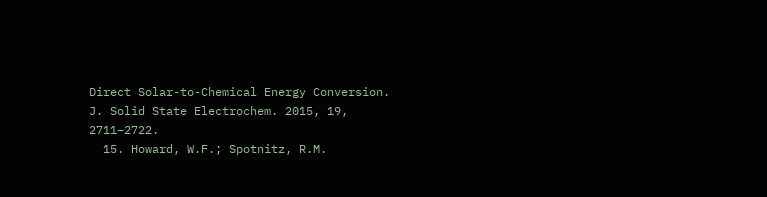Direct Solar-to-Chemical Energy Conversion. J. Solid State Electrochem. 2015, 19, 2711–2722.
  15. Howard, W.F.; Spotnitz, R.M.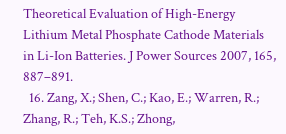Theoretical Evaluation of High-Energy Lithium Metal Phosphate Cathode Materials in Li-Ion Batteries. J Power Sources 2007, 165, 887–891.
  16. Zang, X.; Shen, C.; Kao, E.; Warren, R.; Zhang, R.; Teh, K.S.; Zhong,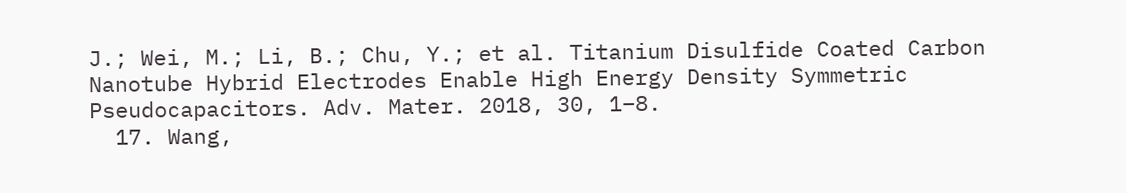J.; Wei, M.; Li, B.; Chu, Y.; et al. Titanium Disulfide Coated Carbon Nanotube Hybrid Electrodes Enable High Energy Density Symmetric Pseudocapacitors. Adv. Mater. 2018, 30, 1–8.
  17. Wang,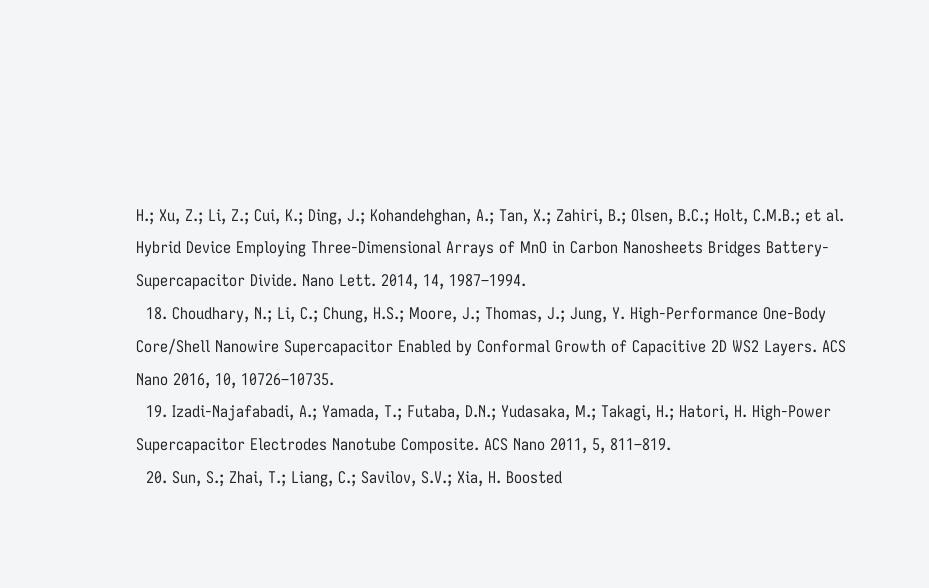H.; Xu, Z.; Li, Z.; Cui, K.; Ding, J.; Kohandehghan, A.; Tan, X.; Zahiri, B.; Olsen, B.C.; Holt, C.M.B.; et al. Hybrid Device Employing Three-Dimensional Arrays of MnO in Carbon Nanosheets Bridges Battery-Supercapacitor Divide. Nano Lett. 2014, 14, 1987–1994.
  18. Choudhary, N.; Li, C.; Chung, H.S.; Moore, J.; Thomas, J.; Jung, Y. High-Performance One-Body Core/Shell Nanowire Supercapacitor Enabled by Conformal Growth of Capacitive 2D WS2 Layers. ACS Nano 2016, 10, 10726–10735.
  19. Izadi-Najafabadi, A.; Yamada, T.; Futaba, D.N.; Yudasaka, M.; Takagi, H.; Hatori, H. High-Power Supercapacitor Electrodes Nanotube Composite. ACS Nano 2011, 5, 811–819.
  20. Sun, S.; Zhai, T.; Liang, C.; Savilov, S.V.; Xia, H. Boosted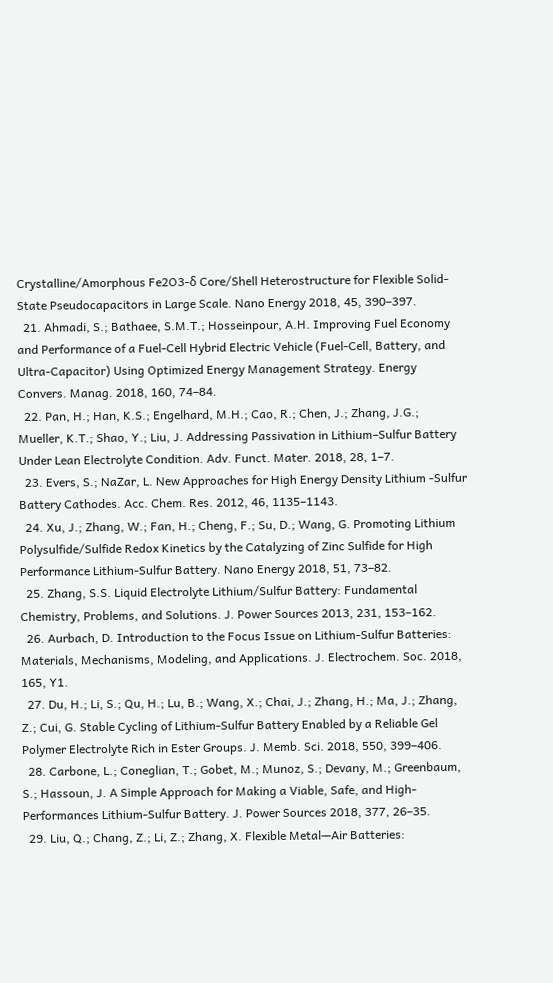Crystalline/Amorphous Fe2O3-δ Core/Shell Heterostructure for Flexible Solid-State Pseudocapacitors in Large Scale. Nano Energy 2018, 45, 390–397.
  21. Ahmadi, S.; Bathaee, S.M.T.; Hosseinpour, A.H. Improving Fuel Economy and Performance of a Fuel-Cell Hybrid Electric Vehicle (Fuel-Cell, Battery, and Ultra-Capacitor) Using Optimized Energy Management Strategy. Energy Convers. Manag. 2018, 160, 74–84.
  22. Pan, H.; Han, K.S.; Engelhard, M.H.; Cao, R.; Chen, J.; Zhang, J.G.; Mueller, K.T.; Shao, Y.; Liu, J. Addressing Passivation in Lithium–Sulfur Battery Under Lean Electrolyte Condition. Adv. Funct. Mater. 2018, 28, 1–7.
  23. Evers, S.; NaZar, L. New Approaches for High Energy Density Lithium -Sulfur Battery Cathodes. Acc. Chem. Res. 2012, 46, 1135–1143.
  24. Xu, J.; Zhang, W.; Fan, H.; Cheng, F.; Su, D.; Wang, G. Promoting Lithium Polysulfide/Sulfide Redox Kinetics by the Catalyzing of Zinc Sulfide for High Performance Lithium-Sulfur Battery. Nano Energy 2018, 51, 73–82.
  25. Zhang, S.S. Liquid Electrolyte Lithium/Sulfur Battery: Fundamental Chemistry, Problems, and Solutions. J. Power Sources 2013, 231, 153–162.
  26. Aurbach, D. Introduction to the Focus Issue on Lithium-Sulfur Batteries: Materials, Mechanisms, Modeling, and Applications. J. Electrochem. Soc. 2018, 165, Y1.
  27. Du, H.; Li, S.; Qu, H.; Lu, B.; Wang, X.; Chai, J.; Zhang, H.; Ma, J.; Zhang, Z.; Cui, G. Stable Cycling of Lithium-Sulfur Battery Enabled by a Reliable Gel Polymer Electrolyte Rich in Ester Groups. J. Memb. Sci. 2018, 550, 399–406.
  28. Carbone, L.; Coneglian, T.; Gobet, M.; Munoz, S.; Devany, M.; Greenbaum, S.; Hassoun, J. A Simple Approach for Making a Viable, Safe, and High-Performances Lithium-Sulfur Battery. J. Power Sources 2018, 377, 26–35.
  29. Liu, Q.; Chang, Z.; Li, Z.; Zhang, X. Flexible Metal—Air Batteries: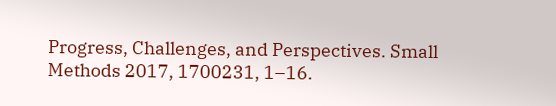Progress, Challenges, and Perspectives. Small Methods 2017, 1700231, 1–16.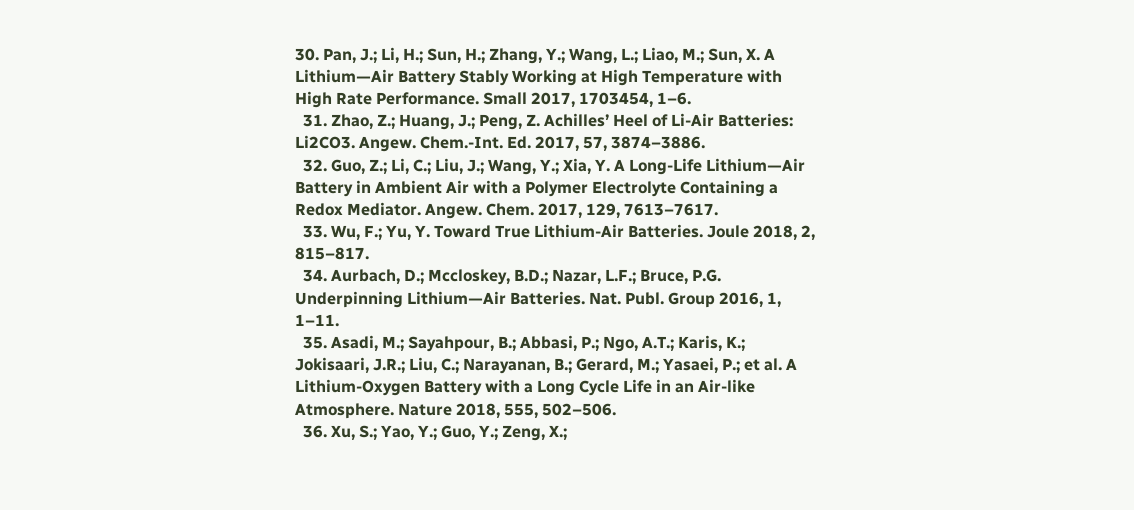30. Pan, J.; Li, H.; Sun, H.; Zhang, Y.; Wang, L.; Liao, M.; Sun, X. A Lithium—Air Battery Stably Working at High Temperature with High Rate Performance. Small 2017, 1703454, 1–6.
  31. Zhao, Z.; Huang, J.; Peng, Z. Achilles’ Heel of Li-Air Batteries: Li2CO3. Angew. Chem.-Int. Ed. 2017, 57, 3874–3886.
  32. Guo, Z.; Li, C.; Liu, J.; Wang, Y.; Xia, Y. A Long-Life Lithium—Air Battery in Ambient Air with a Polymer Electrolyte Containing a Redox Mediator. Angew. Chem. 2017, 129, 7613–7617.
  33. Wu, F.; Yu, Y. Toward True Lithium-Air Batteries. Joule 2018, 2, 815–817.
  34. Aurbach, D.; Mccloskey, B.D.; Nazar, L.F.; Bruce, P.G. Underpinning Lithium—Air Batteries. Nat. Publ. Group 2016, 1, 1–11.
  35. Asadi, M.; Sayahpour, B.; Abbasi, P.; Ngo, A.T.; Karis, K.; Jokisaari, J.R.; Liu, C.; Narayanan, B.; Gerard, M.; Yasaei, P.; et al. A Lithium-Oxygen Battery with a Long Cycle Life in an Air-like Atmosphere. Nature 2018, 555, 502–506.
  36. Xu, S.; Yao, Y.; Guo, Y.; Zeng, X.;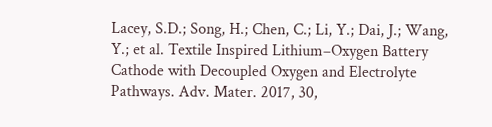Lacey, S.D.; Song, H.; Chen, C.; Li, Y.; Dai, J.; Wang, Y.; et al. Textile Inspired Lithium–Oxygen Battery Cathode with Decoupled Oxygen and Electrolyte Pathways. Adv. Mater. 2017, 30,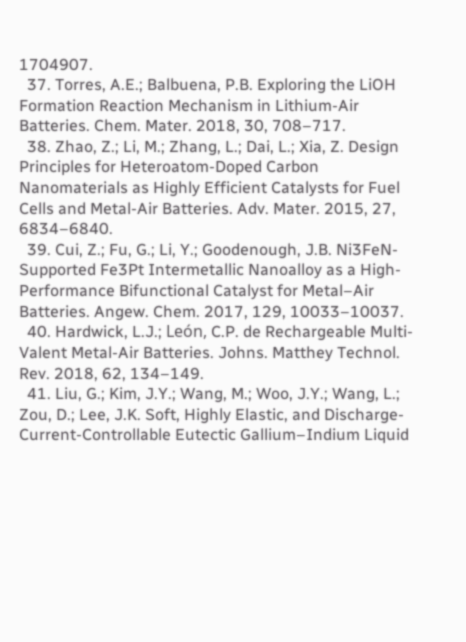1704907.
  37. Torres, A.E.; Balbuena, P.B. Exploring the LiOH Formation Reaction Mechanism in Lithium-Air Batteries. Chem. Mater. 2018, 30, 708–717.
  38. Zhao, Z.; Li, M.; Zhang, L.; Dai, L.; Xia, Z. Design Principles for Heteroatom-Doped Carbon Nanomaterials as Highly Efficient Catalysts for Fuel Cells and Metal-Air Batteries. Adv. Mater. 2015, 27, 6834–6840.
  39. Cui, Z.; Fu, G.; Li, Y.; Goodenough, J.B. Ni3FeN-Supported Fe3Pt Intermetallic Nanoalloy as a High-Performance Bifunctional Catalyst for Metal–Air Batteries. Angew. Chem. 2017, 129, 10033–10037.
  40. Hardwick, L.J.; León, C.P. de Rechargeable Multi-Valent Metal-Air Batteries. Johns. Matthey Technol. Rev. 2018, 62, 134–149.
  41. Liu, G.; Kim, J.Y.; Wang, M.; Woo, J.Y.; Wang, L.; Zou, D.; Lee, J.K. Soft, Highly Elastic, and Discharge-Current-Controllable Eutectic Gallium–Indium Liquid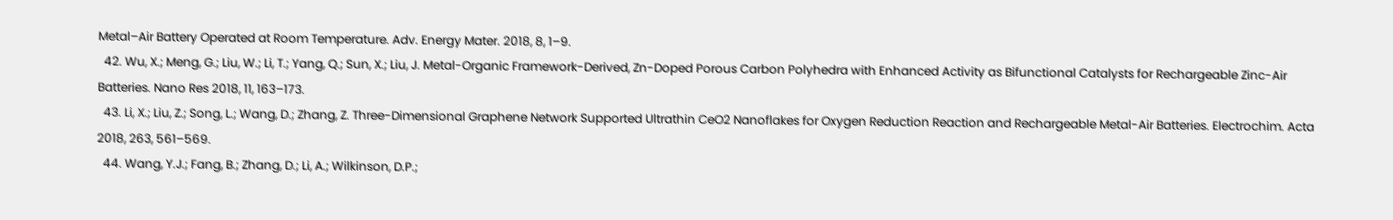Metal–Air Battery Operated at Room Temperature. Adv. Energy Mater. 2018, 8, 1–9.
  42. Wu, X.; Meng, G.; Liu, W.; Li, T.; Yang, Q.; Sun, X.; Liu, J. Metal-Organic Framework-Derived, Zn-Doped Porous Carbon Polyhedra with Enhanced Activity as Bifunctional Catalysts for Rechargeable Zinc-Air Batteries. Nano Res 2018, 11, 163–173.
  43. Li, X.; Liu, Z.; Song, L.; Wang, D.; Zhang, Z. Three-Dimensional Graphene Network Supported Ultrathin CeO2 Nanoflakes for Oxygen Reduction Reaction and Rechargeable Metal-Air Batteries. Electrochim. Acta 2018, 263, 561–569.
  44. Wang, Y.J.; Fang, B.; Zhang, D.; Li, A.; Wilkinson, D.P.;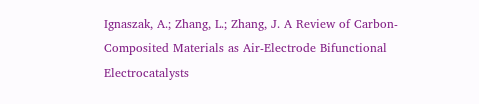Ignaszak, A.; Zhang, L.; Zhang, J. A Review of Carbon-Composited Materials as Air-Electrode Bifunctional Electrocatalysts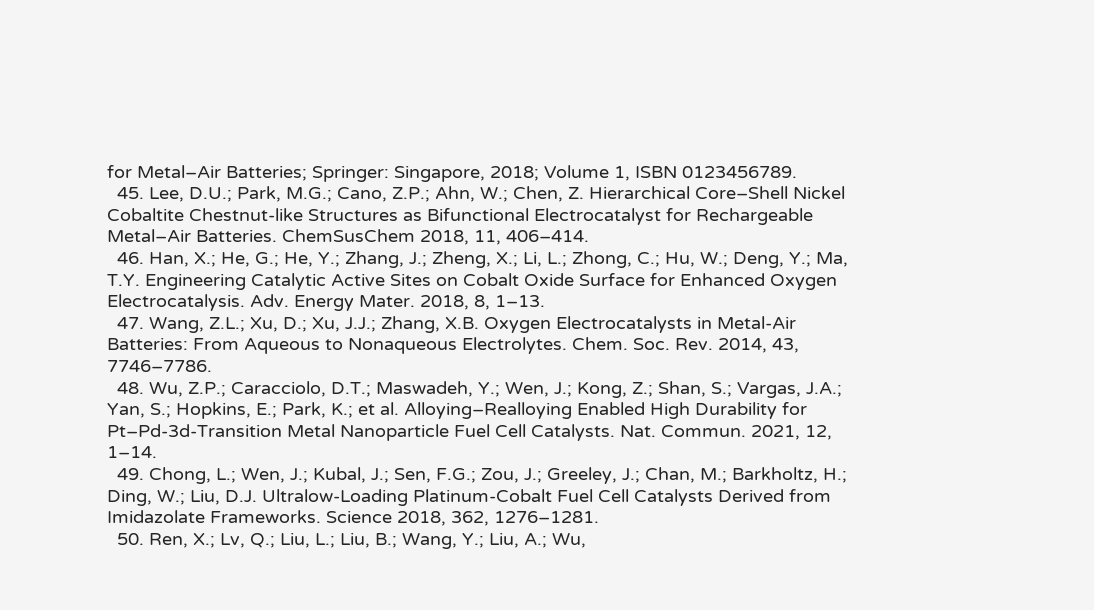for Metal–Air Batteries; Springer: Singapore, 2018; Volume 1, ISBN 0123456789.
  45. Lee, D.U.; Park, M.G.; Cano, Z.P.; Ahn, W.; Chen, Z. Hierarchical Core–Shell Nickel Cobaltite Chestnut-like Structures as Bifunctional Electrocatalyst for Rechargeable Metal–Air Batteries. ChemSusChem 2018, 11, 406–414.
  46. Han, X.; He, G.; He, Y.; Zhang, J.; Zheng, X.; Li, L.; Zhong, C.; Hu, W.; Deng, Y.; Ma, T.Y. Engineering Catalytic Active Sites on Cobalt Oxide Surface for Enhanced Oxygen Electrocatalysis. Adv. Energy Mater. 2018, 8, 1–13.
  47. Wang, Z.L.; Xu, D.; Xu, J.J.; Zhang, X.B. Oxygen Electrocatalysts in Metal-Air Batteries: From Aqueous to Nonaqueous Electrolytes. Chem. Soc. Rev. 2014, 43, 7746–7786.
  48. Wu, Z.P.; Caracciolo, D.T.; Maswadeh, Y.; Wen, J.; Kong, Z.; Shan, S.; Vargas, J.A.; Yan, S.; Hopkins, E.; Park, K.; et al. Alloying–Realloying Enabled High Durability for Pt–Pd-3d-Transition Metal Nanoparticle Fuel Cell Catalysts. Nat. Commun. 2021, 12, 1–14.
  49. Chong, L.; Wen, J.; Kubal, J.; Sen, F.G.; Zou, J.; Greeley, J.; Chan, M.; Barkholtz, H.; Ding, W.; Liu, D.J. Ultralow-Loading Platinum-Cobalt Fuel Cell Catalysts Derived from Imidazolate Frameworks. Science 2018, 362, 1276–1281.
  50. Ren, X.; Lv, Q.; Liu, L.; Liu, B.; Wang, Y.; Liu, A.; Wu,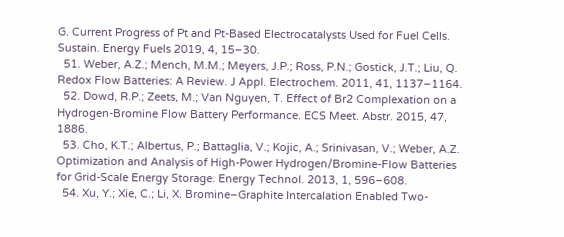G. Current Progress of Pt and Pt-Based Electrocatalysts Used for Fuel Cells. Sustain. Energy Fuels 2019, 4, 15–30.
  51. Weber, A.Z.; Mench, M.M.; Meyers, J.P.; Ross, P.N.; Gostick, J.T.; Liu, Q. Redox Flow Batteries: A Review. J Appl. Electrochem. 2011, 41, 1137–1164.
  52. Dowd, R.P.; Zeets, M.; Van Nguyen, T. Effect of Br2 Complexation on a Hydrogen-Bromine Flow Battery Performance. ECS Meet. Abstr. 2015, 47, 1886.
  53. Cho, K.T.; Albertus, P.; Battaglia, V.; Kojic, A.; Srinivasan, V.; Weber, A.Z. Optimization and Analysis of High-Power Hydrogen/Bromine-Flow Batteries for Grid-Scale Energy Storage. Energy Technol. 2013, 1, 596–608.
  54. Xu, Y.; Xie, C.; Li, X. Bromine–Graphite Intercalation Enabled Two-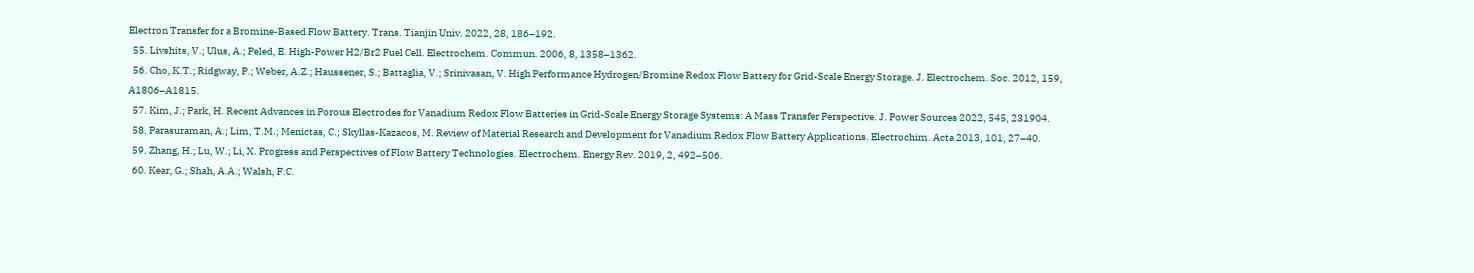Electron Transfer for a Bromine-Based Flow Battery. Trans. Tianjin Univ. 2022, 28, 186–192.
  55. Livshits, V.; Ulus, A.; Peled, E. High-Power H2/Br2 Fuel Cell. Electrochem. Commun. 2006, 8, 1358–1362.
  56. Cho, K.T.; Ridgway, P.; Weber, A.Z.; Haussener, S.; Battaglia, V.; Srinivasan, V. High Performance Hydrogen/Bromine Redox Flow Battery for Grid-Scale Energy Storage. J. Electrochem. Soc. 2012, 159, A1806–A1815.
  57. Kim, J.; Park, H. Recent Advances in Porous Electrodes for Vanadium Redox Flow Batteries in Grid-Scale Energy Storage Systems: A Mass Transfer Perspective. J. Power Sources 2022, 545, 231904.
  58. Parasuraman, A.; Lim, T.M.; Menictas, C.; Skyllas-Kazacos, M. Review of Material Research and Development for Vanadium Redox Flow Battery Applications. Electrochim. Acta 2013, 101, 27–40.
  59. Zhang, H.; Lu, W.; Li, X. Progress and Perspectives of Flow Battery Technologies. Electrochem. Energy Rev. 2019, 2, 492–506.
  60. Kear, G.; Shah, A.A.; Walsh, F.C.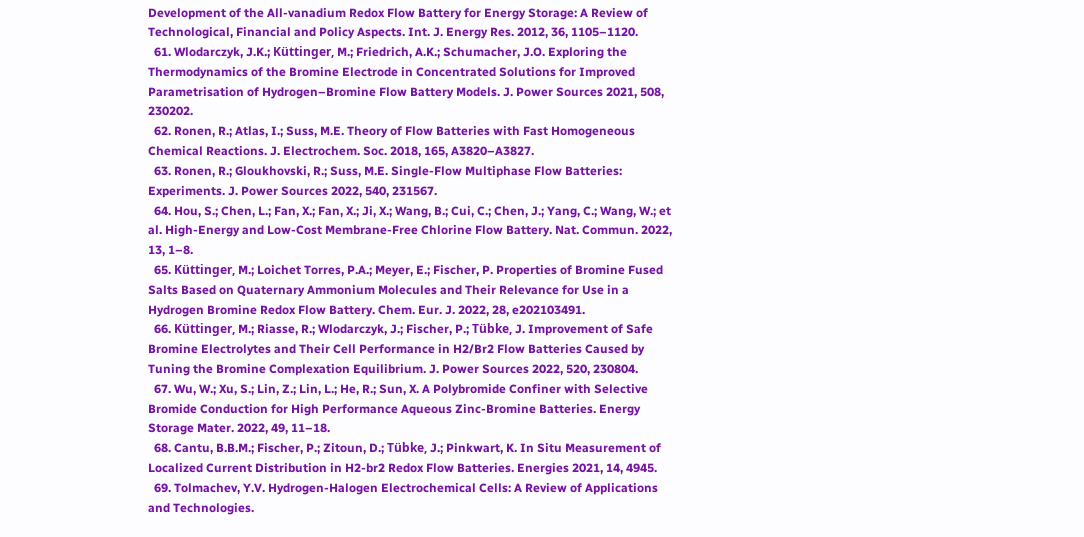Development of the All-vanadium Redox Flow Battery for Energy Storage: A Review of Technological, Financial and Policy Aspects. Int. J. Energy Res. 2012, 36, 1105–1120.
  61. Wlodarczyk, J.K.; Küttinger, M.; Friedrich, A.K.; Schumacher, J.O. Exploring the Thermodynamics of the Bromine Electrode in Concentrated Solutions for Improved Parametrisation of Hydrogen–Bromine Flow Battery Models. J. Power Sources 2021, 508, 230202.
  62. Ronen, R.; Atlas, I.; Suss, M.E. Theory of Flow Batteries with Fast Homogeneous Chemical Reactions. J. Electrochem. Soc. 2018, 165, A3820–A3827.
  63. Ronen, R.; Gloukhovski, R.; Suss, M.E. Single-Flow Multiphase Flow Batteries: Experiments. J. Power Sources 2022, 540, 231567.
  64. Hou, S.; Chen, L.; Fan, X.; Fan, X.; Ji, X.; Wang, B.; Cui, C.; Chen, J.; Yang, C.; Wang, W.; et al. High-Energy and Low-Cost Membrane-Free Chlorine Flow Battery. Nat. Commun. 2022, 13, 1–8.
  65. Küttinger, M.; Loichet Torres, P.A.; Meyer, E.; Fischer, P. Properties of Bromine Fused Salts Based on Quaternary Ammonium Molecules and Their Relevance for Use in a Hydrogen Bromine Redox Flow Battery. Chem. Eur. J. 2022, 28, e202103491.
  66. Küttinger, M.; Riasse, R.; Wlodarczyk, J.; Fischer, P.; Tübke, J. Improvement of Safe Bromine Electrolytes and Their Cell Performance in H2/Br2 Flow Batteries Caused by Tuning the Bromine Complexation Equilibrium. J. Power Sources 2022, 520, 230804.
  67. Wu, W.; Xu, S.; Lin, Z.; Lin, L.; He, R.; Sun, X. A Polybromide Confiner with Selective Bromide Conduction for High Performance Aqueous Zinc-Bromine Batteries. Energy Storage Mater. 2022, 49, 11–18.
  68. Cantu, B.B.M.; Fischer, P.; Zitoun, D.; Tübke, J.; Pinkwart, K. In Situ Measurement of Localized Current Distribution in H2-br2 Redox Flow Batteries. Energies 2021, 14, 4945.
  69. Tolmachev, Y.V. Hydrogen-Halogen Electrochemical Cells: A Review of Applications and Technologies.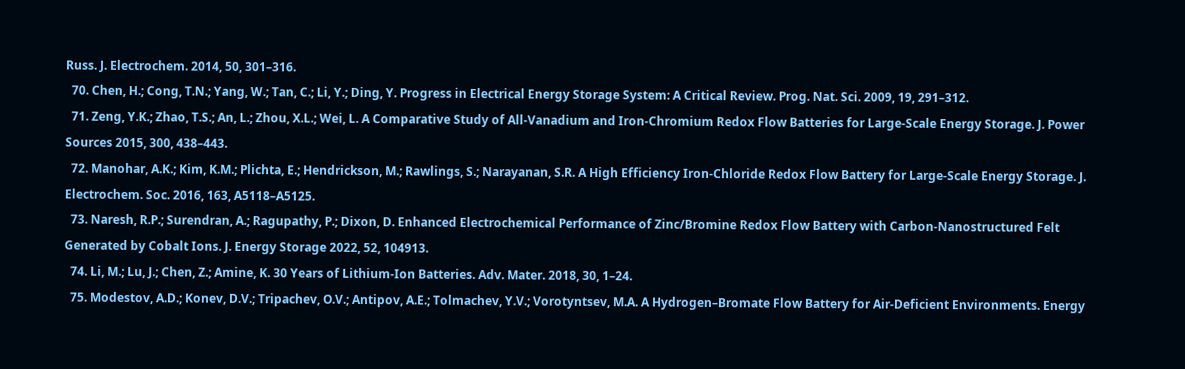Russ. J. Electrochem. 2014, 50, 301–316.
  70. Chen, H.; Cong, T.N.; Yang, W.; Tan, C.; Li, Y.; Ding, Y. Progress in Electrical Energy Storage System: A Critical Review. Prog. Nat. Sci. 2009, 19, 291–312.
  71. Zeng, Y.K.; Zhao, T.S.; An, L.; Zhou, X.L.; Wei, L. A Comparative Study of All-Vanadium and Iron-Chromium Redox Flow Batteries for Large-Scale Energy Storage. J. Power Sources 2015, 300, 438–443.
  72. Manohar, A.K.; Kim, K.M.; Plichta, E.; Hendrickson, M.; Rawlings, S.; Narayanan, S.R. A High Efficiency Iron-Chloride Redox Flow Battery for Large-Scale Energy Storage. J. Electrochem. Soc. 2016, 163, A5118–A5125.
  73. Naresh, R.P.; Surendran, A.; Ragupathy, P.; Dixon, D. Enhanced Electrochemical Performance of Zinc/Bromine Redox Flow Battery with Carbon-Nanostructured Felt Generated by Cobalt Ions. J. Energy Storage 2022, 52, 104913.
  74. Li, M.; Lu, J.; Chen, Z.; Amine, K. 30 Years of Lithium-Ion Batteries. Adv. Mater. 2018, 30, 1–24.
  75. Modestov, A.D.; Konev, D.V.; Tripachev, O.V.; Antipov, A.E.; Tolmachev, Y.V.; Vorotyntsev, M.A. A Hydrogen–Bromate Flow Battery for Air-Deficient Environments. Energy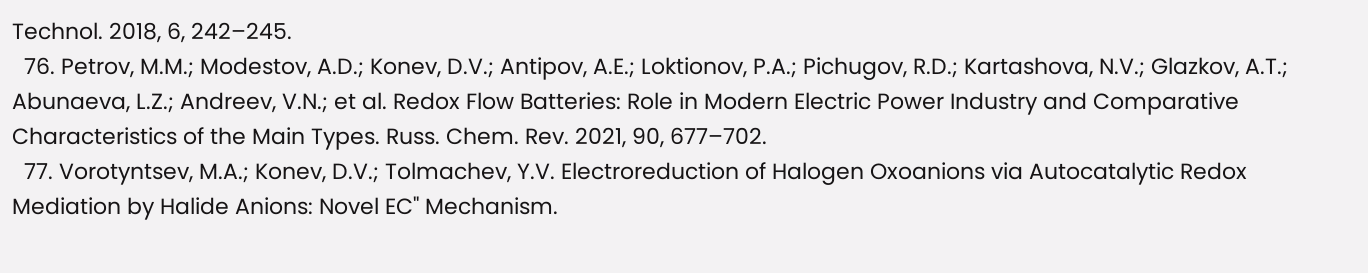Technol. 2018, 6, 242–245.
  76. Petrov, M.M.; Modestov, A.D.; Konev, D.V.; Antipov, A.E.; Loktionov, P.A.; Pichugov, R.D.; Kartashova, N.V.; Glazkov, A.T.; Abunaeva, L.Z.; Andreev, V.N.; et al. Redox Flow Batteries: Role in Modern Electric Power Industry and Comparative Characteristics of the Main Types. Russ. Chem. Rev. 2021, 90, 677–702.
  77. Vorotyntsev, M.A.; Konev, D.V.; Tolmachev, Y.V. Electroreduction of Halogen Oxoanions via Autocatalytic Redox Mediation by Halide Anions: Novel EC" Mechanism.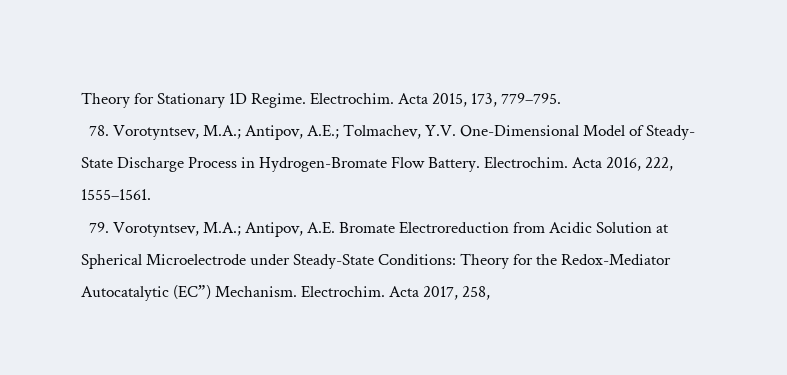Theory for Stationary 1D Regime. Electrochim. Acta 2015, 173, 779–795.
  78. Vorotyntsev, M.A.; Antipov, A.E.; Tolmachev, Y.V. One-Dimensional Model of Steady-State Discharge Process in Hydrogen-Bromate Flow Battery. Electrochim. Acta 2016, 222, 1555–1561.
  79. Vorotyntsev, M.A.; Antipov, A.E. Bromate Electroreduction from Acidic Solution at Spherical Microelectrode under Steady-State Conditions: Theory for the Redox-Mediator Autocatalytic (EC”) Mechanism. Electrochim. Acta 2017, 258,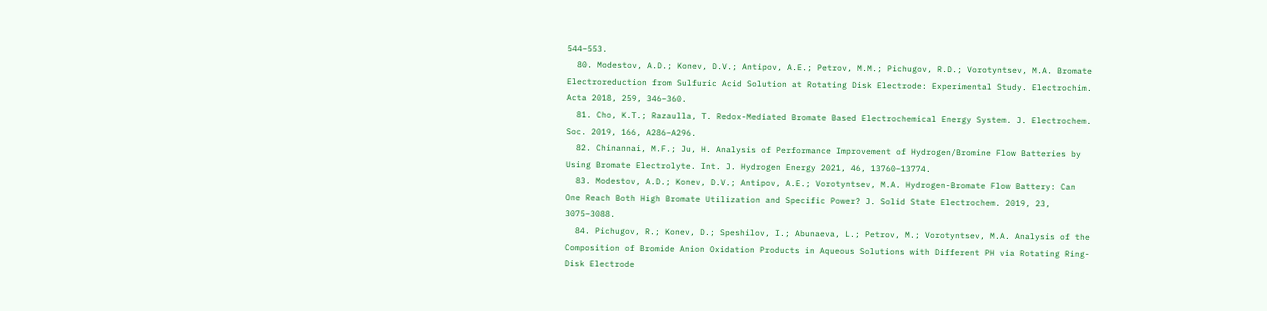544–553.
  80. Modestov, A.D.; Konev, D.V.; Antipov, A.E.; Petrov, M.M.; Pichugov, R.D.; Vorotyntsev, M.A. Bromate Electroreduction from Sulfuric Acid Solution at Rotating Disk Electrode: Experimental Study. Electrochim. Acta 2018, 259, 346–360.
  81. Cho, K.T.; Razaulla, T. Redox-Mediated Bromate Based Electrochemical Energy System. J. Electrochem. Soc. 2019, 166, A286–A296.
  82. Chinannai, M.F.; Ju, H. Analysis of Performance Improvement of Hydrogen/Bromine Flow Batteries by Using Bromate Electrolyte. Int. J. Hydrogen Energy 2021, 46, 13760–13774.
  83. Modestov, A.D.; Konev, D.V.; Antipov, A.E.; Vorotyntsev, M.A. Hydrogen-Bromate Flow Battery: Can One Reach Both High Bromate Utilization and Specific Power? J. Solid State Electrochem. 2019, 23, 3075–3088.
  84. Pichugov, R.; Konev, D.; Speshilov, I.; Abunaeva, L.; Petrov, M.; Vorotyntsev, M.A. Analysis of the Composition of Bromide Anion Oxidation Products in Aqueous Solutions with Different PH via Rotating Ring-Disk Electrode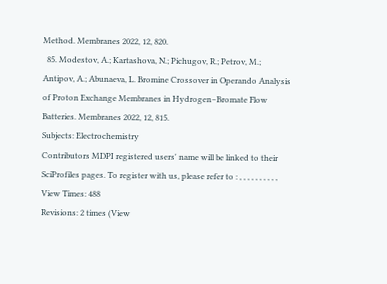Method. Membranes 2022, 12, 820.
  85. Modestov, A.; Kartashova, N.; Pichugov, R.; Petrov, M.; Antipov, A.; Abunaeva, L. Bromine Crossover in Operando Analysis of Proton Exchange Membranes in Hydrogen−Bromate Flow Batteries. Membranes 2022, 12, 815.
Subjects: Electrochemistry
Contributors MDPI registered users' name will be linked to their SciProfiles pages. To register with us, please refer to : , , , , , , , , , ,
View Times: 488
Revisions: 2 times (View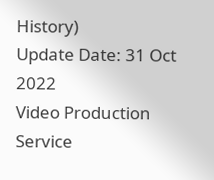History)
Update Date: 31 Oct 2022
Video Production Service